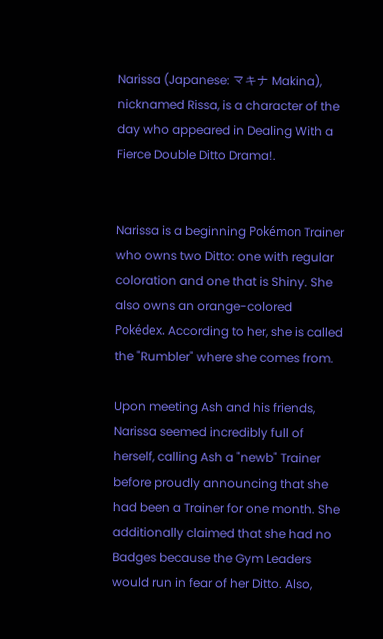Narissa (Japanese: マキナ Makina), nicknamed Rissa, is a character of the day who appeared in Dealing With a Fierce Double Ditto Drama!.


Narissa is a beginning Pokémon Trainer who owns two Ditto: one with regular coloration and one that is Shiny. She also owns an orange-colored Pokédex. According to her, she is called the "Rumbler" where she comes from.

Upon meeting Ash and his friends, Narissa seemed incredibly full of herself, calling Ash a "newb" Trainer before proudly announcing that she had been a Trainer for one month. She additionally claimed that she had no Badges because the Gym Leaders would run in fear of her Ditto. Also,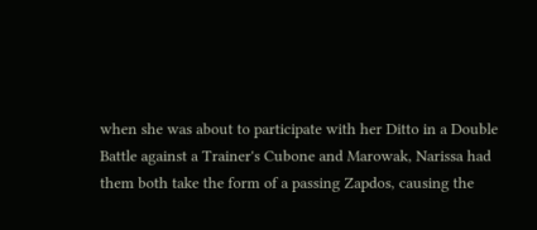when she was about to participate with her Ditto in a Double Battle against a Trainer's Cubone and Marowak, Narissa had them both take the form of a passing Zapdos, causing the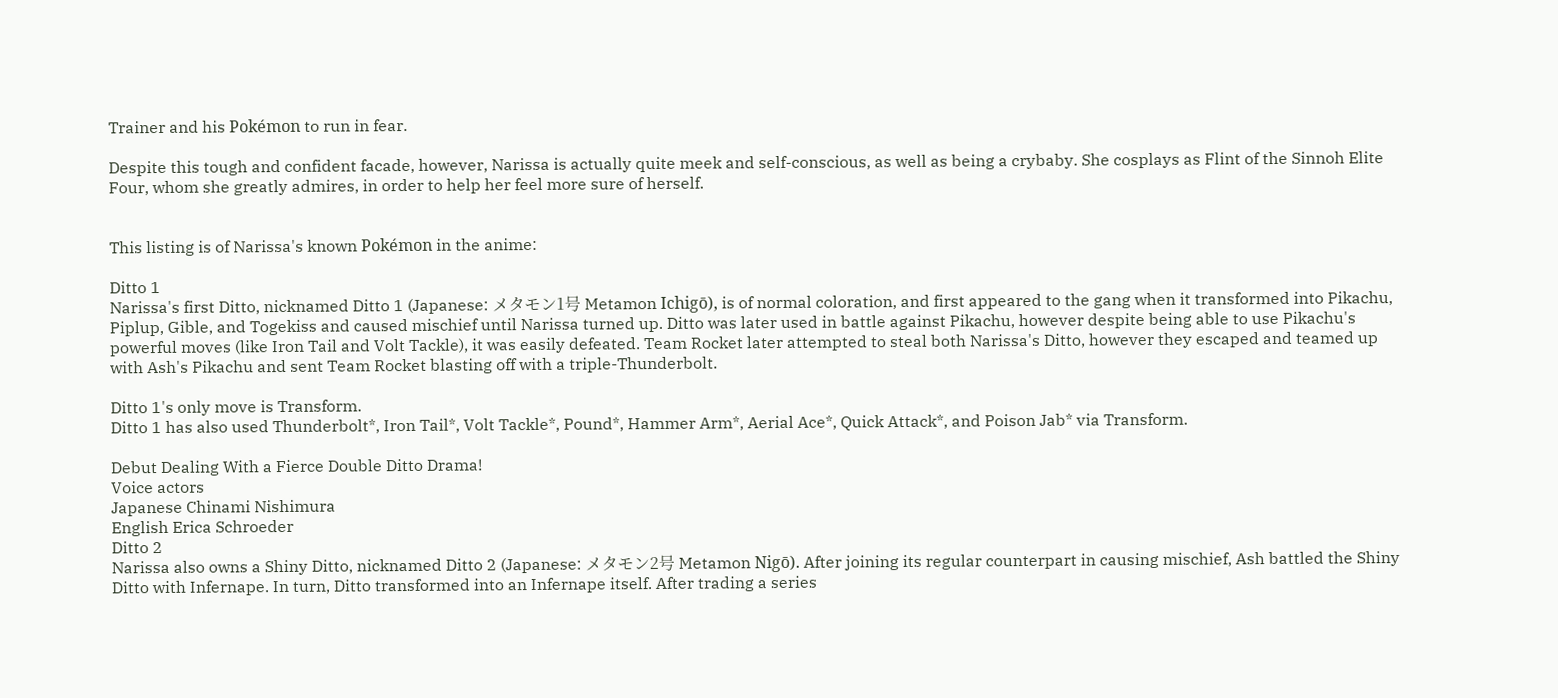Trainer and his Pokémon to run in fear.

Despite this tough and confident facade, however, Narissa is actually quite meek and self-conscious, as well as being a crybaby. She cosplays as Flint of the Sinnoh Elite Four, whom she greatly admires, in order to help her feel more sure of herself.


This listing is of Narissa's known Pokémon in the anime:

Ditto 1
Narissa's first Ditto, nicknamed Ditto 1 (Japanese: メタモン1号 Metamon Ichigō), is of normal coloration, and first appeared to the gang when it transformed into Pikachu, Piplup, Gible, and Togekiss and caused mischief until Narissa turned up. Ditto was later used in battle against Pikachu, however despite being able to use Pikachu's powerful moves (like Iron Tail and Volt Tackle), it was easily defeated. Team Rocket later attempted to steal both Narissa's Ditto, however they escaped and teamed up with Ash's Pikachu and sent Team Rocket blasting off with a triple-Thunderbolt.

Ditto 1's only move is Transform.
Ditto 1 has also used Thunderbolt*, Iron Tail*, Volt Tackle*, Pound*, Hammer Arm*, Aerial Ace*, Quick Attack*, and Poison Jab* via Transform.

Debut Dealing With a Fierce Double Ditto Drama!
Voice actors
Japanese Chinami Nishimura
English Erica Schroeder
Ditto 2
Narissa also owns a Shiny Ditto, nicknamed Ditto 2 (Japanese: メタモン2号 Metamon Nigō). After joining its regular counterpart in causing mischief, Ash battled the Shiny Ditto with Infernape. In turn, Ditto transformed into an Infernape itself. After trading a series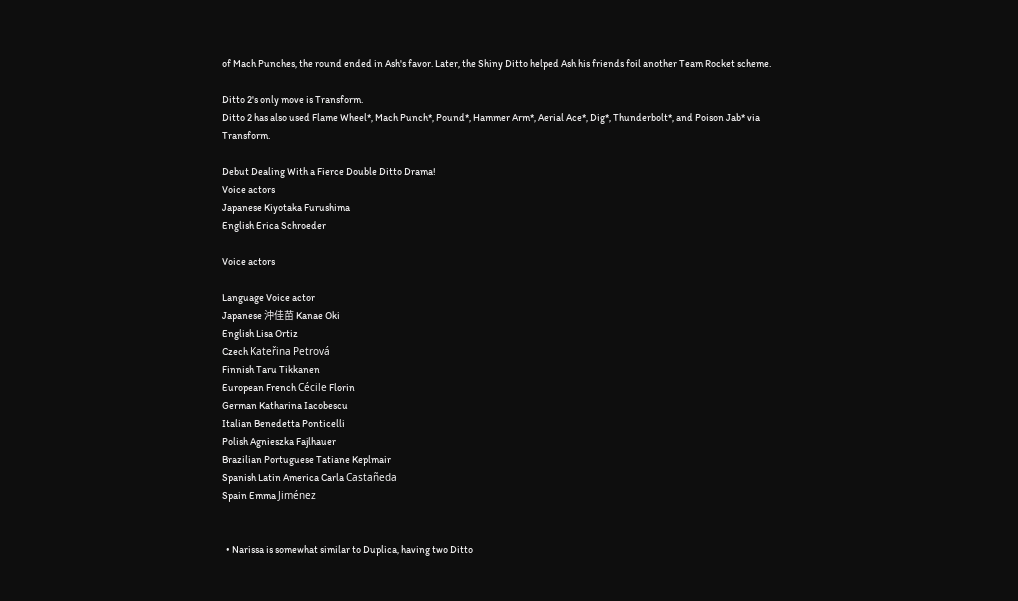of Mach Punches, the round ended in Ash's favor. Later, the Shiny Ditto helped Ash his friends foil another Team Rocket scheme.

Ditto 2's only move is Transform.
Ditto 2 has also used Flame Wheel*, Mach Punch*, Pound*, Hammer Arm*, Aerial Ace*, Dig*, Thunderbolt*, and Poison Jab* via Transform.

Debut Dealing With a Fierce Double Ditto Drama!
Voice actors
Japanese Kiyotaka Furushima
English Erica Schroeder

Voice actors

Language Voice actor
Japanese 沖佳苗 Kanae Oki
English Lisa Ortiz
Czech Kateřina Petrová
Finnish Taru Tikkanen
European French Cécile Florin
German Katharina Iacobescu
Italian Benedetta Ponticelli
Polish Agnieszka Fajlhauer
Brazilian Portuguese Tatiane Keplmair
Spanish Latin America Carla Castañeda
Spain Emma Jiménez


  • Narissa is somewhat similar to Duplica, having two Ditto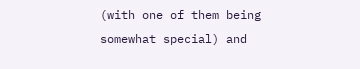(with one of them being somewhat special) and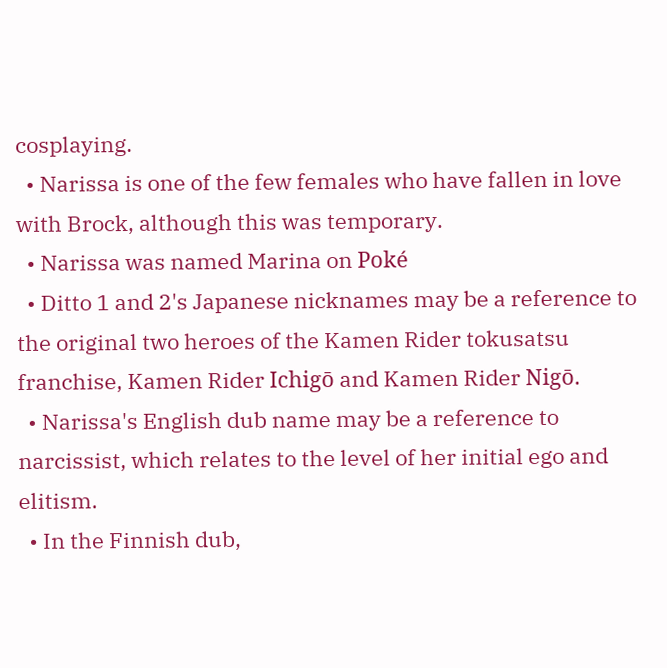cosplaying.
  • Narissa is one of the few females who have fallen in love with Brock, although this was temporary.
  • Narissa was named Marina on Poké
  • Ditto 1 and 2's Japanese nicknames may be a reference to the original two heroes of the Kamen Rider tokusatsu franchise, Kamen Rider Ichigō and Kamen Rider Nigō.
  • Narissa's English dub name may be a reference to narcissist, which relates to the level of her initial ego and elitism.
  • In the Finnish dub,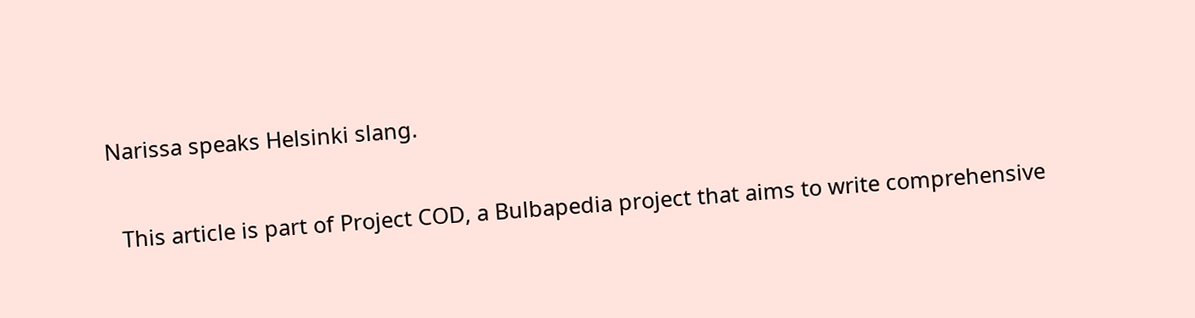Narissa speaks Helsinki slang.

  This article is part of Project COD, a Bulbapedia project that aims to write comprehensive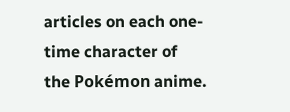articles on each one-time character of the Pokémon anime.